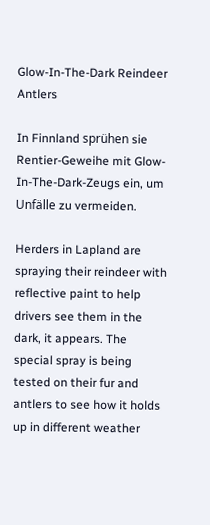Glow-In-The-Dark Reindeer Antlers

In Finnland sprühen sie Rentier-Geweihe mit Glow-In-The-Dark-Zeugs ein, um Unfälle zu vermeiden.

Herders in Lapland are spraying their reindeer with reflective paint to help drivers see them in the dark, it appears. The special spray is being tested on their fur and antlers to see how it holds up in different weather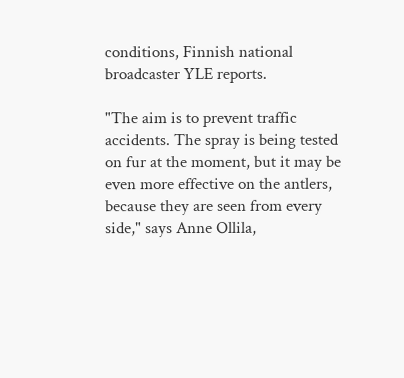conditions, Finnish national broadcaster YLE reports.

"The aim is to prevent traffic accidents. The spray is being tested on fur at the moment, but it may be even more effective on the antlers, because they are seen from every side," says Anne Ollila,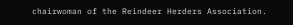chairwoman of the Reindeer Herders Association.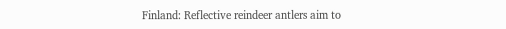Finland: Reflective reindeer antlers aim to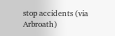stop accidents (via Arbroath)